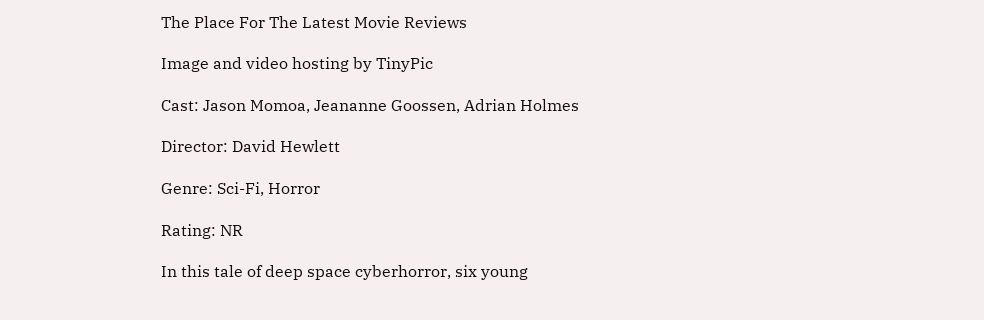The Place For The Latest Movie Reviews

Image and video hosting by TinyPic

Cast: Jason Momoa, Jeananne Goossen, Adrian Holmes

Director: David Hewlett

Genre: Sci-Fi, Horror

Rating: NR

In this tale of deep space cyberhorror, six young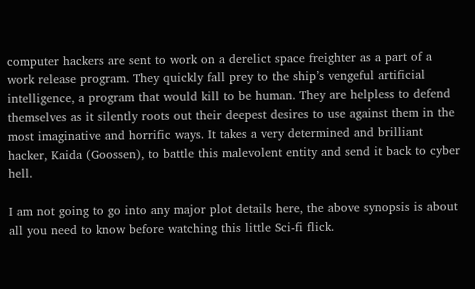computer hackers are sent to work on a derelict space freighter as a part of a work release program. They quickly fall prey to the ship’s vengeful artificial intelligence, a program that would kill to be human. They are helpless to defend themselves as it silently roots out their deepest desires to use against them in the most imaginative and horrific ways. It takes a very determined and brilliant hacker, Kaida (Goossen), to battle this malevolent entity and send it back to cyber hell.

I am not going to go into any major plot details here, the above synopsis is about all you need to know before watching this little Sci-fi flick.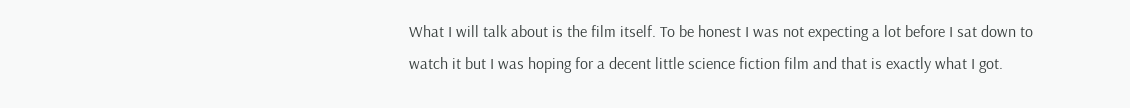What I will talk about is the film itself. To be honest I was not expecting a lot before I sat down to watch it but I was hoping for a decent little science fiction film and that is exactly what I got.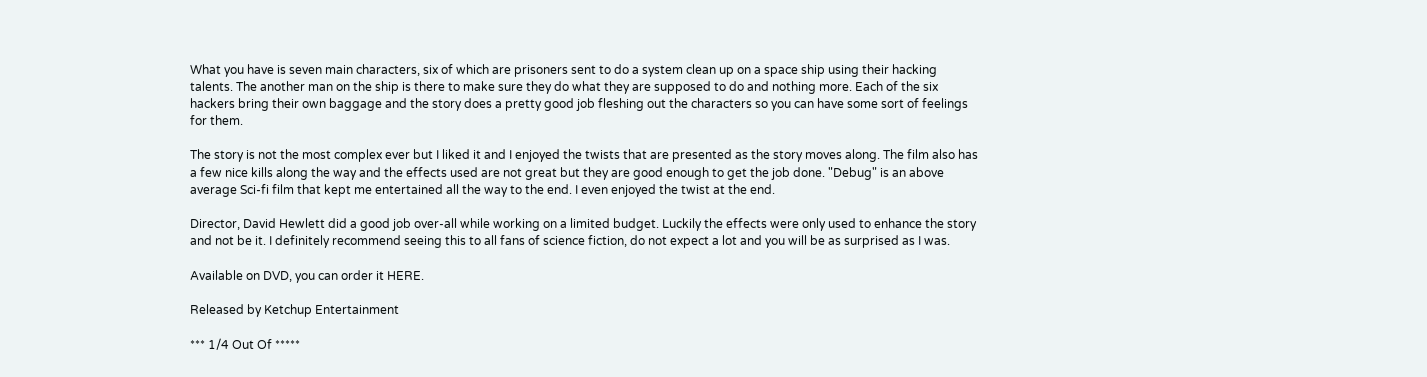What you have is seven main characters, six of which are prisoners sent to do a system clean up on a space ship using their hacking talents. The another man on the ship is there to make sure they do what they are supposed to do and nothing more. Each of the six hackers bring their own baggage and the story does a pretty good job fleshing out the characters so you can have some sort of feelings for them.

The story is not the most complex ever but I liked it and I enjoyed the twists that are presented as the story moves along. The film also has a few nice kills along the way and the effects used are not great but they are good enough to get the job done. "Debug" is an above average Sci-fi film that kept me entertained all the way to the end. I even enjoyed the twist at the end.

Director, David Hewlett did a good job over-all while working on a limited budget. Luckily the effects were only used to enhance the story and not be it. I definitely recommend seeing this to all fans of science fiction, do not expect a lot and you will be as surprised as I was.

Available on DVD, you can order it HERE.

Released by Ketchup Entertainment

*** 1/4 Out Of *****